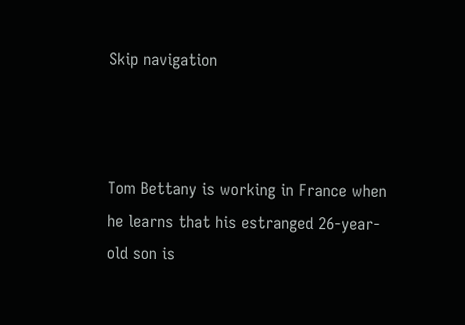Skip navigation



Tom Bettany is working in France when he learns that his estranged 26-year-old son is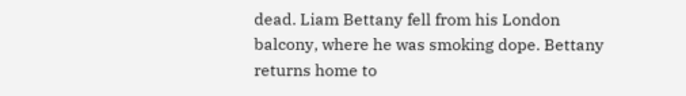dead. Liam Bettany fell from his London balcony, where he was smoking dope. Bettany returns home to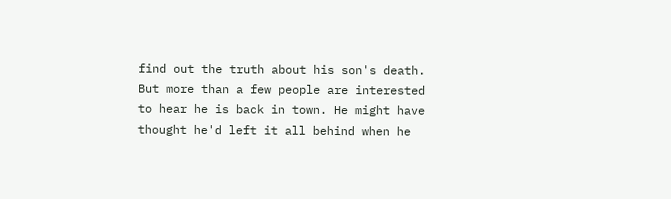find out the truth about his son's death. But more than a few people are interested to hear he is back in town. He might have thought he'd left it all behind when he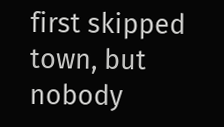first skipped town, but nobody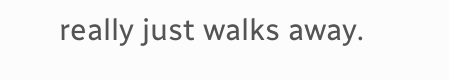really just walks away.